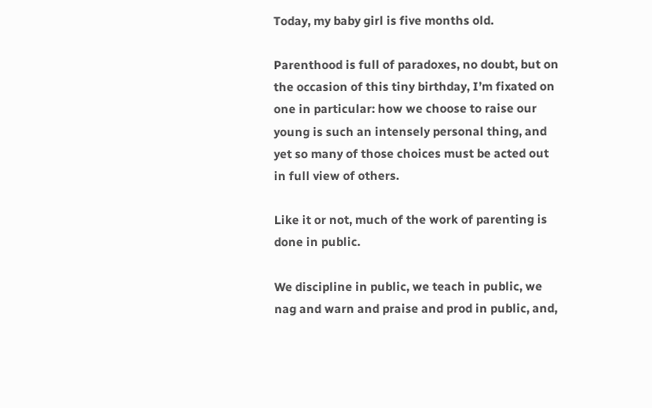Today, my baby girl is five months old.

Parenthood is full of paradoxes, no doubt, but on the occasion of this tiny birthday, I’m fixated on one in particular: how we choose to raise our young is such an intensely personal thing, and yet so many of those choices must be acted out in full view of others.

Like it or not, much of the work of parenting is done in public.

We discipline in public, we teach in public, we nag and warn and praise and prod in public, and,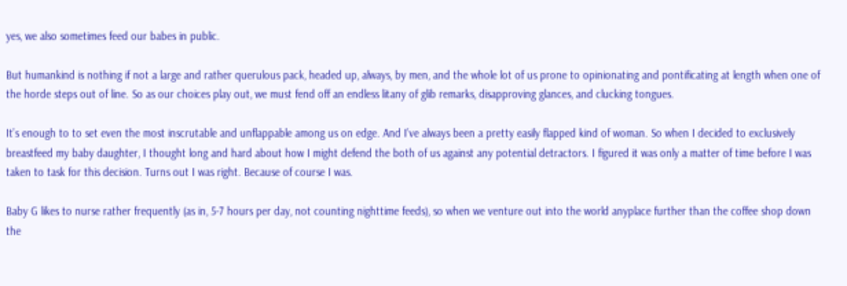yes, we also sometimes feed our babes in public.

But humankind is nothing if not a large and rather querulous pack, headed up, always, by men, and the whole lot of us prone to opinionating and pontificating at length when one of the horde steps out of line. So as our choices play out, we must fend off an endless litany of glib remarks, disapproving glances, and clucking tongues.

It’s enough to to set even the most inscrutable and unflappable among us on edge. And I’ve always been a pretty easily flapped kind of woman. So when I decided to exclusively breastfeed my baby daughter, I thought long and hard about how I might defend the both of us against any potential detractors. I figured it was only a matter of time before I was taken to task for this decision. Turns out I was right. Because of course I was.

Baby G likes to nurse rather frequently (as in, 5-7 hours per day, not counting nighttime feeds), so when we venture out into the world anyplace further than the coffee shop down the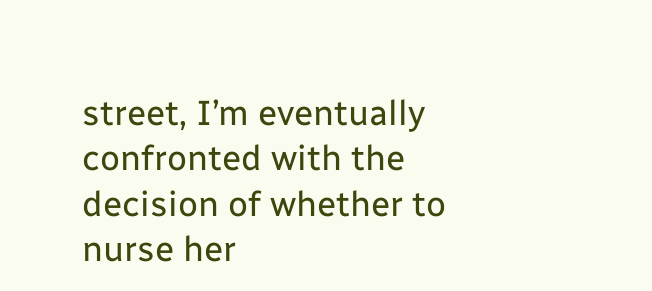street, I’m eventually confronted with the decision of whether to nurse her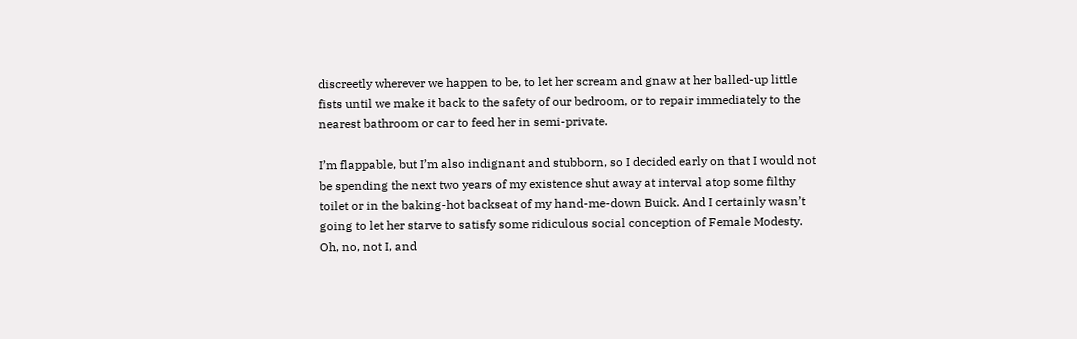discreetly wherever we happen to be, to let her scream and gnaw at her balled-up little fists until we make it back to the safety of our bedroom, or to repair immediately to the nearest bathroom or car to feed her in semi-private.

I’m flappable, but I’m also indignant and stubborn, so I decided early on that I would not be spending the next two years of my existence shut away at interval atop some filthy toilet or in the baking-hot backseat of my hand-me-down Buick. And I certainly wasn’t going to let her starve to satisfy some ridiculous social conception of Female Modesty. Oh, no, not I, and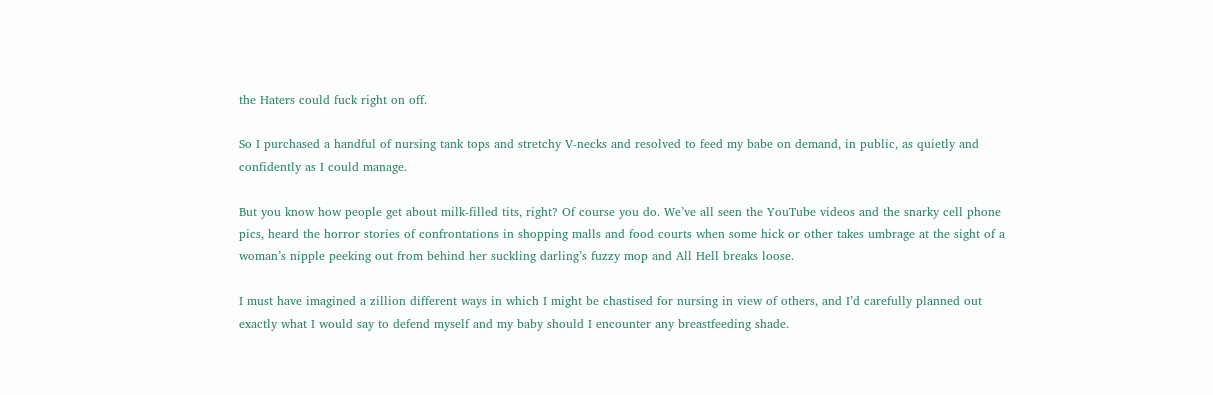the Haters could fuck right on off.

So I purchased a handful of nursing tank tops and stretchy V-necks and resolved to feed my babe on demand, in public, as quietly and confidently as I could manage.

But you know how people get about milk-filled tits, right? Of course you do. We’ve all seen the YouTube videos and the snarky cell phone pics, heard the horror stories of confrontations in shopping malls and food courts when some hick or other takes umbrage at the sight of a woman’s nipple peeking out from behind her suckling darling’s fuzzy mop and All Hell breaks loose.

I must have imagined a zillion different ways in which I might be chastised for nursing in view of others, and I’d carefully planned out exactly what I would say to defend myself and my baby should I encounter any breastfeeding shade.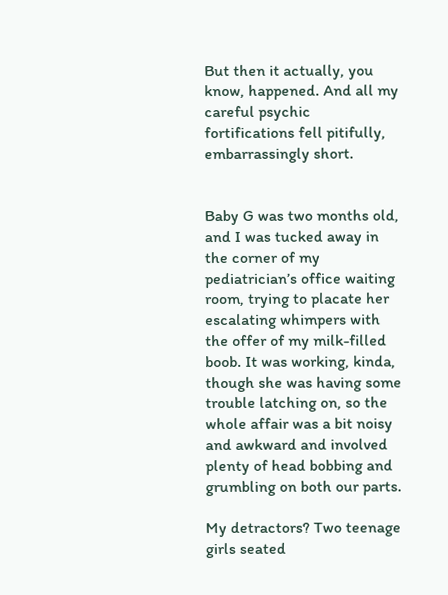But then it actually, you know, happened. And all my careful psychic fortifications fell pitifully, embarrassingly short.


Baby G was two months old, and I was tucked away in the corner of my pediatrician’s office waiting room, trying to placate her escalating whimpers with the offer of my milk-filled boob. It was working, kinda, though she was having some trouble latching on, so the whole affair was a bit noisy and awkward and involved plenty of head bobbing and grumbling on both our parts.

My detractors? Two teenage girls seated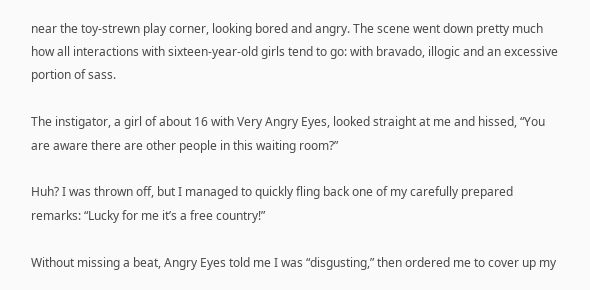near the toy-strewn play corner, looking bored and angry. The scene went down pretty much how all interactions with sixteen-year-old girls tend to go: with bravado, illogic and an excessive portion of sass.

The instigator, a girl of about 16 with Very Angry Eyes, looked straight at me and hissed, “You are aware there are other people in this waiting room?”

Huh? I was thrown off, but I managed to quickly fling back one of my carefully prepared remarks: “Lucky for me it’s a free country!”

Without missing a beat, Angry Eyes told me I was “disgusting,” then ordered me to cover up my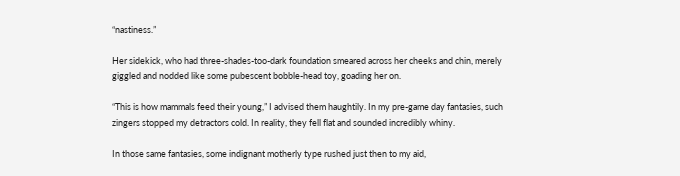“nastiness.”

Her sidekick, who had three-shades-too-dark foundation smeared across her cheeks and chin, merely giggled and nodded like some pubescent bobble-head toy, goading her on.

“This is how mammals feed their young,” I advised them haughtily. In my pre-game day fantasies, such zingers stopped my detractors cold. In reality, they fell flat and sounded incredibly whiny.

In those same fantasies, some indignant motherly type rushed just then to my aid,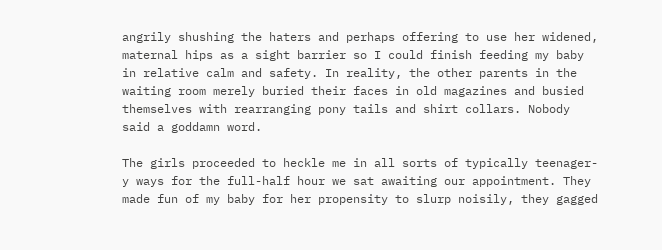angrily shushing the haters and perhaps offering to use her widened, maternal hips as a sight barrier so I could finish feeding my baby in relative calm and safety. In reality, the other parents in the waiting room merely buried their faces in old magazines and busied themselves with rearranging pony tails and shirt collars. Nobody said a goddamn word.

The girls proceeded to heckle me in all sorts of typically teenager-y ways for the full-half hour we sat awaiting our appointment. They made fun of my baby for her propensity to slurp noisily, they gagged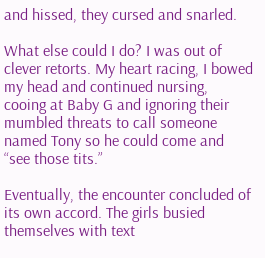and hissed, they cursed and snarled.

What else could I do? I was out of clever retorts. My heart racing, I bowed my head and continued nursing, cooing at Baby G and ignoring their mumbled threats to call someone named Tony so he could come and “see those tits.”

Eventually, the encounter concluded of its own accord. The girls busied themselves with text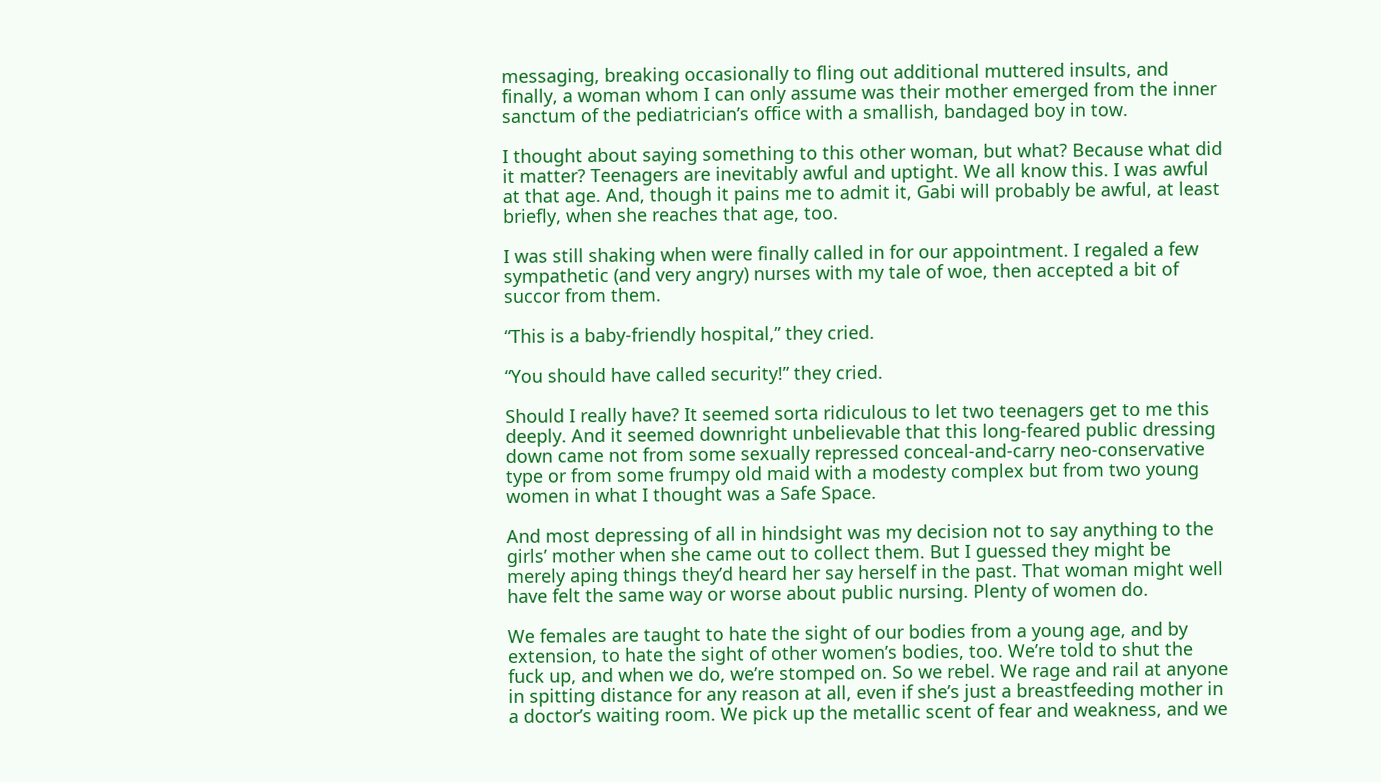messaging, breaking occasionally to fling out additional muttered insults, and finally, a woman whom I can only assume was their mother emerged from the inner sanctum of the pediatrician’s office with a smallish, bandaged boy in tow.

I thought about saying something to this other woman, but what? Because what did it matter? Teenagers are inevitably awful and uptight. We all know this. I was awful at that age. And, though it pains me to admit it, Gabi will probably be awful, at least briefly, when she reaches that age, too.

I was still shaking when were finally called in for our appointment. I regaled a few sympathetic (and very angry) nurses with my tale of woe, then accepted a bit of succor from them.

“This is a baby-friendly hospital,” they cried.

“You should have called security!” they cried.

Should I really have? It seemed sorta ridiculous to let two teenagers get to me this deeply. And it seemed downright unbelievable that this long-feared public dressing down came not from some sexually repressed conceal-and-carry neo-conservative type or from some frumpy old maid with a modesty complex but from two young women in what I thought was a Safe Space.

And most depressing of all in hindsight was my decision not to say anything to the girls’ mother when she came out to collect them. But I guessed they might be merely aping things they’d heard her say herself in the past. That woman might well have felt the same way or worse about public nursing. Plenty of women do.

We females are taught to hate the sight of our bodies from a young age, and by extension, to hate the sight of other women’s bodies, too. We’re told to shut the fuck up, and when we do, we’re stomped on. So we rebel. We rage and rail at anyone in spitting distance for any reason at all, even if she’s just a breastfeeding mother in a doctor’s waiting room. We pick up the metallic scent of fear and weakness, and we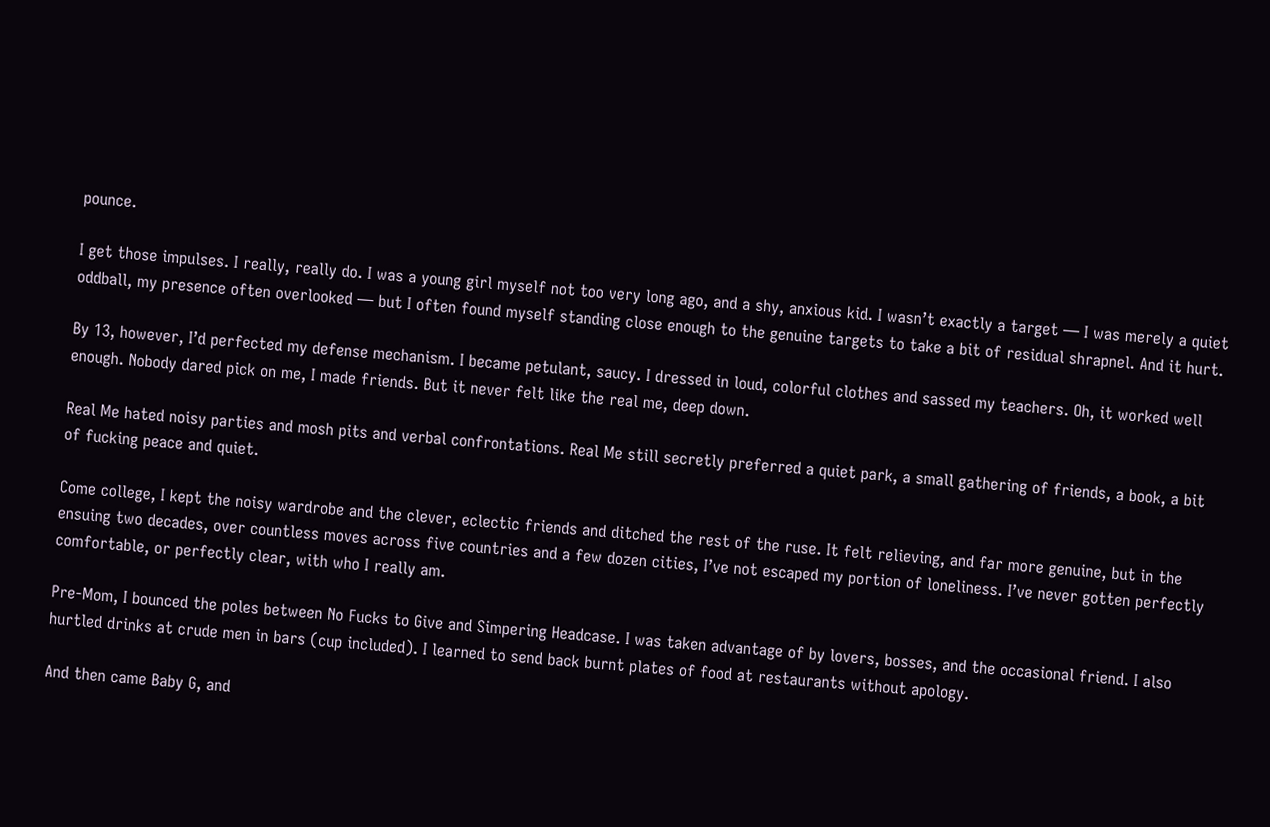pounce.

I get those impulses. I really, really do. I was a young girl myself not too very long ago, and a shy, anxious kid. I wasn’t exactly a target — I was merely a quiet oddball, my presence often overlooked — but I often found myself standing close enough to the genuine targets to take a bit of residual shrapnel. And it hurt.

By 13, however, I’d perfected my defense mechanism. I became petulant, saucy. I dressed in loud, colorful clothes and sassed my teachers. Oh, it worked well enough. Nobody dared pick on me, I made friends. But it never felt like the real me, deep down.

Real Me hated noisy parties and mosh pits and verbal confrontations. Real Me still secretly preferred a quiet park, a small gathering of friends, a book, a bit of fucking peace and quiet.

Come college, I kept the noisy wardrobe and the clever, eclectic friends and ditched the rest of the ruse. It felt relieving, and far more genuine, but in the ensuing two decades, over countless moves across five countries and a few dozen cities, I’ve not escaped my portion of loneliness. I’ve never gotten perfectly comfortable, or perfectly clear, with who I really am.

Pre-Mom, I bounced the poles between No Fucks to Give and Simpering Headcase. I was taken advantage of by lovers, bosses, and the occasional friend. I also hurtled drinks at crude men in bars (cup included). I learned to send back burnt plates of food at restaurants without apology.

And then came Baby G, and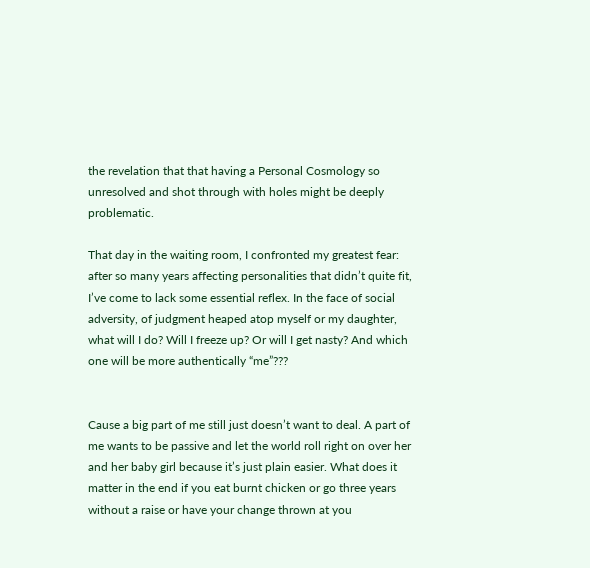the revelation that that having a Personal Cosmology so unresolved and shot through with holes might be deeply problematic.

That day in the waiting room, I confronted my greatest fear: after so many years affecting personalities that didn’t quite fit, I’ve come to lack some essential reflex. In the face of social adversity, of judgment heaped atop myself or my daughter, what will I do? Will I freeze up? Or will I get nasty? And which one will be more authentically “me”???


Cause a big part of me still just doesn’t want to deal. A part of me wants to be passive and let the world roll right on over her and her baby girl because it’s just plain easier. What does it matter in the end if you eat burnt chicken or go three years without a raise or have your change thrown at you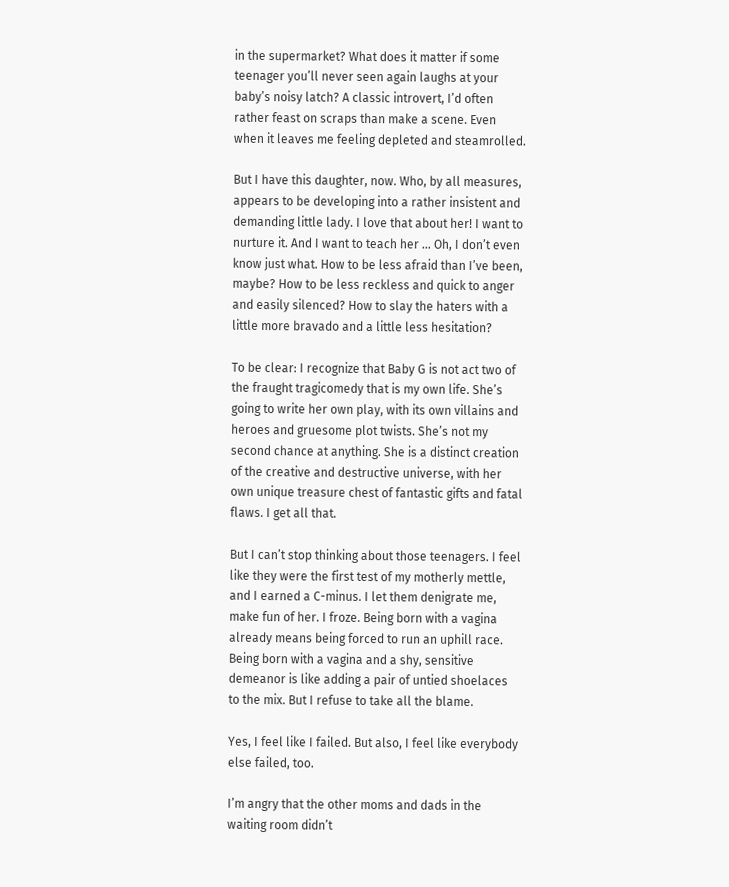in the supermarket? What does it matter if some teenager you’ll never seen again laughs at your baby’s noisy latch? A classic introvert, I’d often rather feast on scraps than make a scene. Even when it leaves me feeling depleted and steamrolled.

But I have this daughter, now. Who, by all measures, appears to be developing into a rather insistent and demanding little lady. I love that about her! I want to nurture it. And I want to teach her … Oh, I don’t even know just what. How to be less afraid than I’ve been, maybe? How to be less reckless and quick to anger and easily silenced? How to slay the haters with a little more bravado and a little less hesitation?

To be clear: I recognize that Baby G is not act two of the fraught tragicomedy that is my own life. She’s going to write her own play, with its own villains and heroes and gruesome plot twists. She’s not my second chance at anything. She is a distinct creation of the creative and destructive universe, with her own unique treasure chest of fantastic gifts and fatal flaws. I get all that.

But I can’t stop thinking about those teenagers. I feel like they were the first test of my motherly mettle, and I earned a C-minus. I let them denigrate me, make fun of her. I froze. Being born with a vagina already means being forced to run an uphill race. Being born with a vagina and a shy, sensitive demeanor is like adding a pair of untied shoelaces to the mix. But I refuse to take all the blame.

Yes, I feel like I failed. But also, I feel like everybody else failed, too.

I’m angry that the other moms and dads in the waiting room didn’t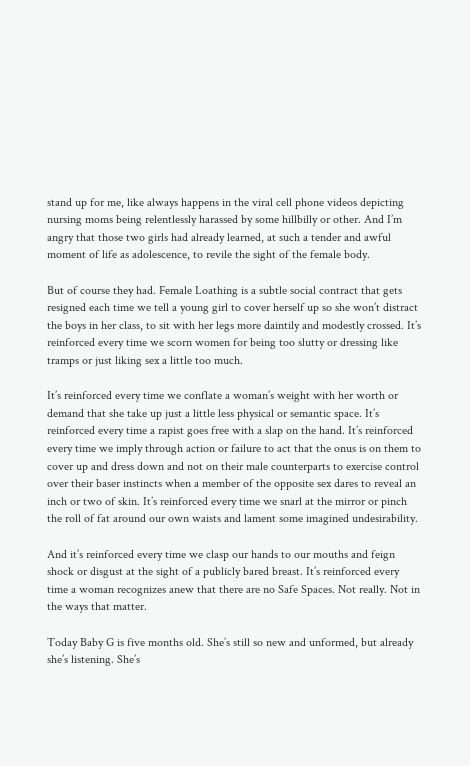stand up for me, like always happens in the viral cell phone videos depicting nursing moms being relentlessly harassed by some hillbilly or other. And I’m angry that those two girls had already learned, at such a tender and awful moment of life as adolescence, to revile the sight of the female body.

But of course they had. Female Loathing is a subtle social contract that gets resigned each time we tell a young girl to cover herself up so she won’t distract the boys in her class, to sit with her legs more daintily and modestly crossed. It’s reinforced every time we scorn women for being too slutty or dressing like tramps or just liking sex a little too much.

It’s reinforced every time we conflate a woman’s weight with her worth or demand that she take up just a little less physical or semantic space. It’s reinforced every time a rapist goes free with a slap on the hand. It’s reinforced every time we imply through action or failure to act that the onus is on them to cover up and dress down and not on their male counterparts to exercise control over their baser instincts when a member of the opposite sex dares to reveal an inch or two of skin. It’s reinforced every time we snarl at the mirror or pinch the roll of fat around our own waists and lament some imagined undesirability.

And it’s reinforced every time we clasp our hands to our mouths and feign shock or disgust at the sight of a publicly bared breast. It’s reinforced every time a woman recognizes anew that there are no Safe Spaces. Not really. Not in the ways that matter.

Today Baby G is five months old. She’s still so new and unformed, but already she’s listening. She’s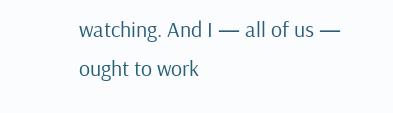watching. And I — all of us — ought to work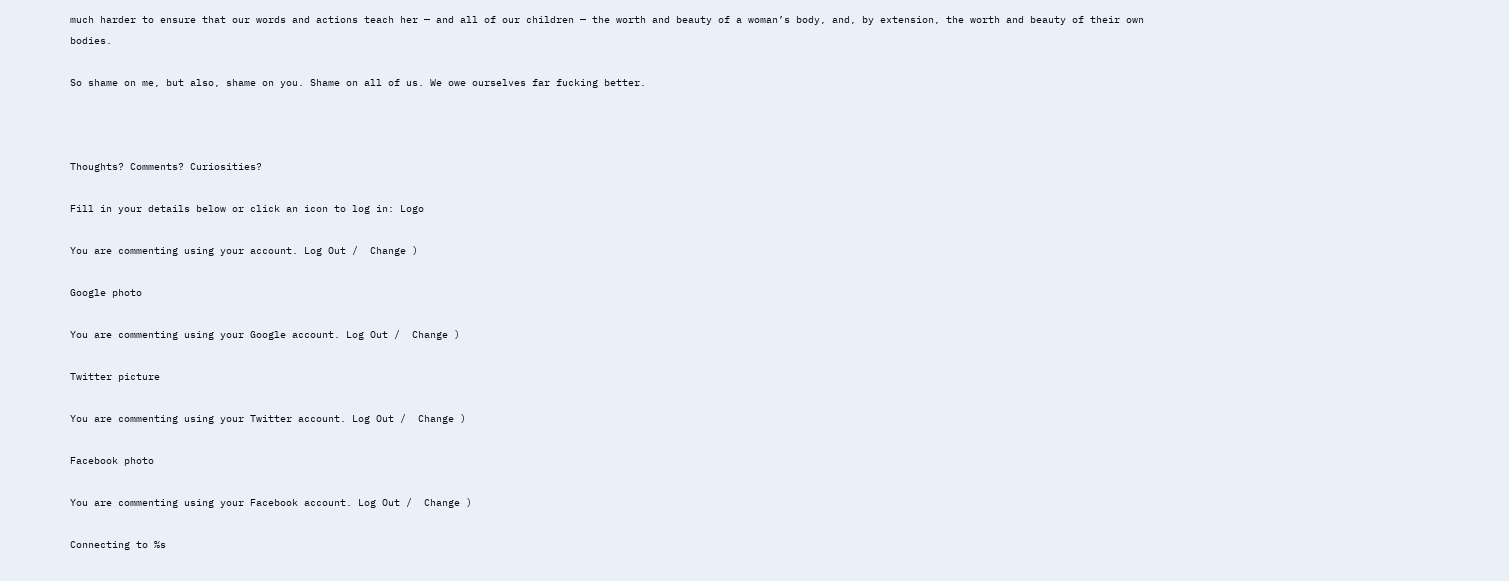much harder to ensure that our words and actions teach her — and all of our children — the worth and beauty of a woman’s body, and, by extension, the worth and beauty of their own bodies.

So shame on me, but also, shame on you. Shame on all of us. We owe ourselves far fucking better.



Thoughts? Comments? Curiosities?

Fill in your details below or click an icon to log in: Logo

You are commenting using your account. Log Out /  Change )

Google photo

You are commenting using your Google account. Log Out /  Change )

Twitter picture

You are commenting using your Twitter account. Log Out /  Change )

Facebook photo

You are commenting using your Facebook account. Log Out /  Change )

Connecting to %s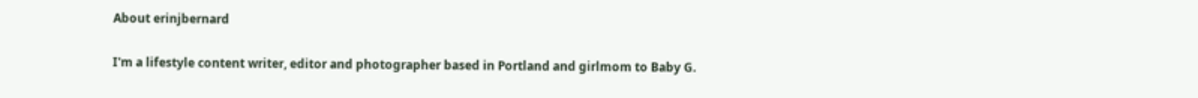About erinjbernard

I'm a lifestyle content writer, editor and photographer based in Portland and girlmom to Baby G.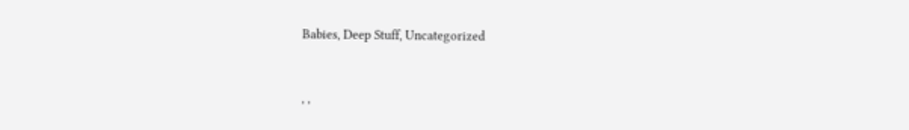Babies, Deep Stuff, Uncategorized


, ,